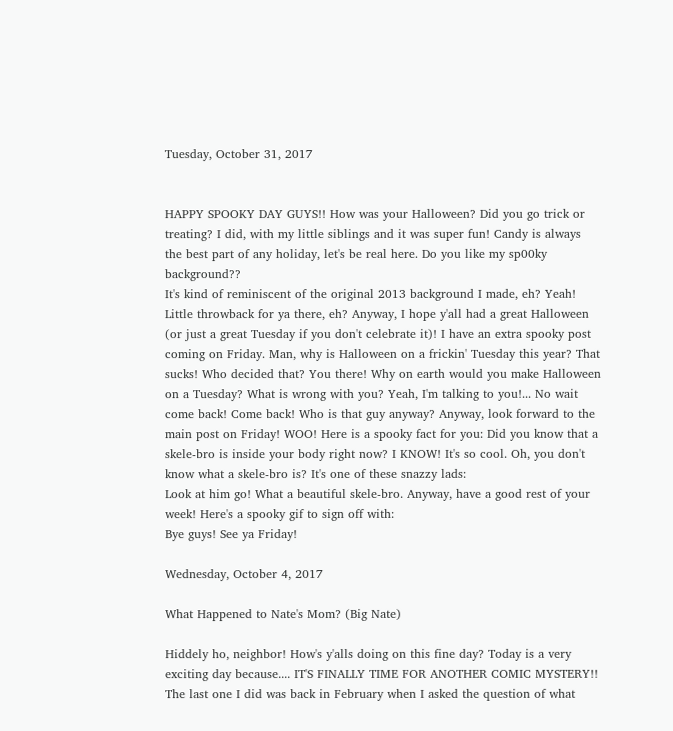Tuesday, October 31, 2017


HAPPY SPOOKY DAY GUYS!! How was your Halloween? Did you go trick or treating? I did, with my little siblings and it was super fun! Candy is always the best part of any holiday, let's be real here. Do you like my sp00ky background??
It's kind of reminiscent of the original 2013 background I made, eh? Yeah! Little throwback for ya there, eh? Anyway, I hope y'all had a great Halloween (or just a great Tuesday if you don't celebrate it)! I have an extra spooky post coming on Friday. Man, why is Halloween on a frickin' Tuesday this year? That sucks! Who decided that? You there! Why on earth would you make Halloween on a Tuesday? What is wrong with you? Yeah, I'm talking to you!... No wait come back! Come back! Who is that guy anyway? Anyway, look forward to the main post on Friday! WOO! Here is a spooky fact for you: Did you know that a skele-bro is inside your body right now? I KNOW! It's so cool. Oh, you don't know what a skele-bro is? It's one of these snazzy lads:
Look at him go! What a beautiful skele-bro. Anyway, have a good rest of your week! Here's a spooky gif to sign off with:
Bye guys! See ya Friday!

Wednesday, October 4, 2017

What Happened to Nate's Mom? (Big Nate)

Hiddely ho, neighbor! How's y'alls doing on this fine day? Today is a very exciting day because.... IT'S FINALLY TIME FOR ANOTHER COMIC MYSTERY!! The last one I did was back in February when I asked the question of what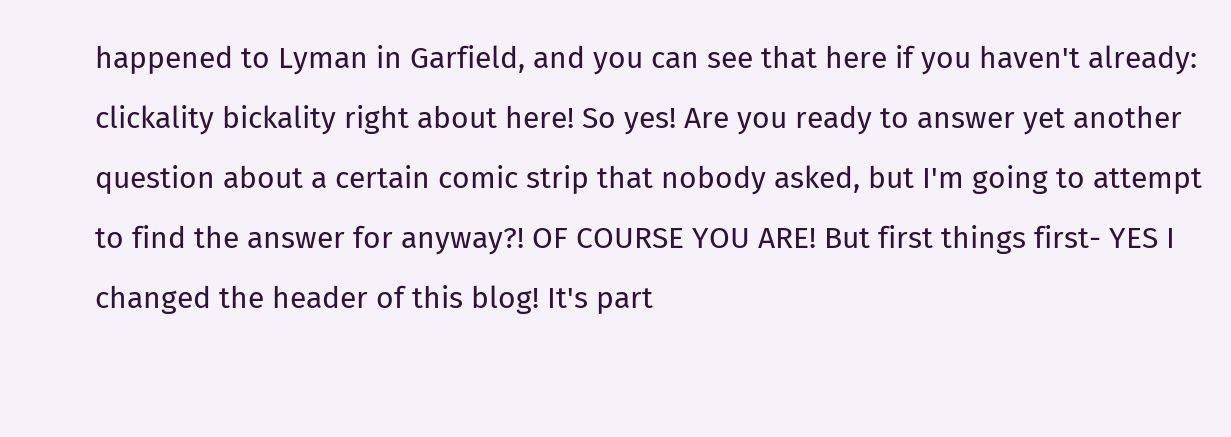happened to Lyman in Garfield, and you can see that here if you haven't already: clickality bickality right about here! So yes! Are you ready to answer yet another question about a certain comic strip that nobody asked, but I'm going to attempt to find the answer for anyway?! OF COURSE YOU ARE! But first things first- YES I changed the header of this blog! It's part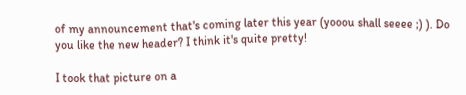of my announcement that's coming later this year (yooou shall seeee ;) ). Do you like the new header? I think it's quite pretty!

I took that picture on a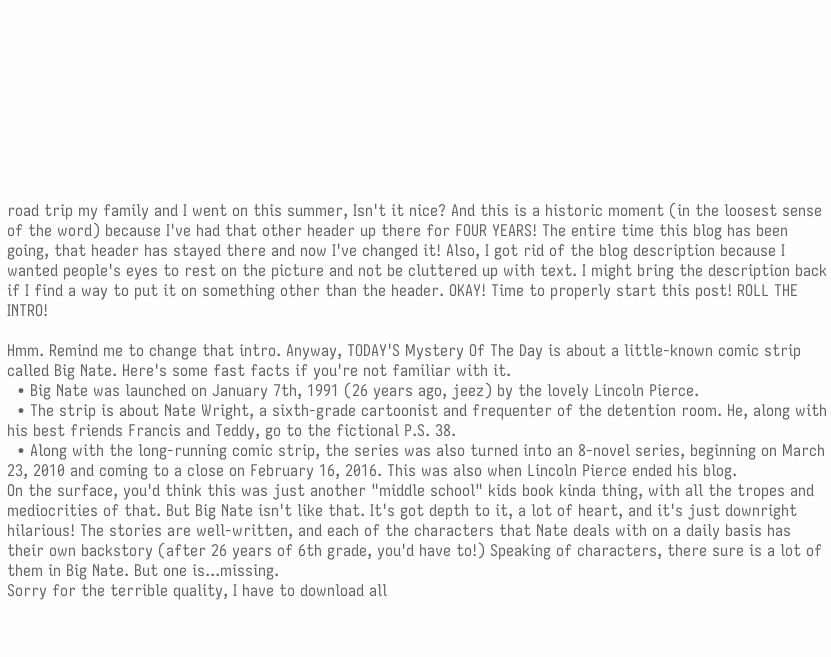road trip my family and I went on this summer, Isn't it nice? And this is a historic moment (in the loosest sense of the word) because I've had that other header up there for FOUR YEARS! The entire time this blog has been going, that header has stayed there and now I've changed it! Also, I got rid of the blog description because I wanted people's eyes to rest on the picture and not be cluttered up with text. I might bring the description back if I find a way to put it on something other than the header. OKAY! Time to properly start this post! ROLL THE INTRO!

Hmm. Remind me to change that intro. Anyway, TODAY'S Mystery Of The Day is about a little-known comic strip called Big Nate. Here's some fast facts if you're not familiar with it.
  • Big Nate was launched on January 7th, 1991 (26 years ago, jeez) by the lovely Lincoln Pierce.
  • The strip is about Nate Wright, a sixth-grade cartoonist and frequenter of the detention room. He, along with his best friends Francis and Teddy, go to the fictional P.S. 38.
  • Along with the long-running comic strip, the series was also turned into an 8-novel series, beginning on March 23, 2010 and coming to a close on February 16, 2016. This was also when Lincoln Pierce ended his blog.
On the surface, you'd think this was just another "middle school" kids book kinda thing, with all the tropes and mediocrities of that. But Big Nate isn't like that. It's got depth to it, a lot of heart, and it's just downright hilarious! The stories are well-written, and each of the characters that Nate deals with on a daily basis has their own backstory (after 26 years of 6th grade, you'd have to!) Speaking of characters, there sure is a lot of them in Big Nate. But one is...missing.
Sorry for the terrible quality, I have to download all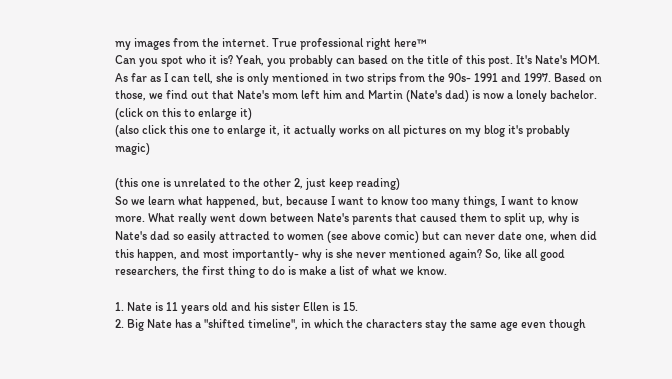my images from the internet. True professional right here™
Can you spot who it is? Yeah, you probably can based on the title of this post. It's Nate's MOM. As far as I can tell, she is only mentioned in two strips from the 90s- 1991 and 1997. Based on those, we find out that Nate's mom left him and Martin (Nate's dad) is now a lonely bachelor.
(click on this to enlarge it)
(also click this one to enlarge it, it actually works on all pictures on my blog it's probably magic)

(this one is unrelated to the other 2, just keep reading)
So we learn what happened, but, because I want to know too many things, I want to know more. What really went down between Nate's parents that caused them to split up, why is Nate's dad so easily attracted to women (see above comic) but can never date one, when did this happen, and most importantly- why is she never mentioned again? So, like all good researchers, the first thing to do is make a list of what we know.

1. Nate is 11 years old and his sister Ellen is 15.
2. Big Nate has a "shifted timeline", in which the characters stay the same age even though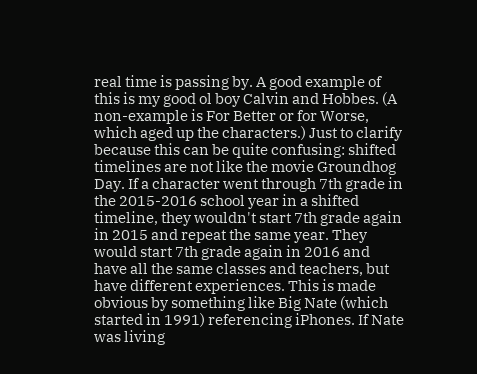real time is passing by. A good example of this is my good ol boy Calvin and Hobbes. (A non-example is For Better or for Worse, which aged up the characters.) Just to clarify because this can be quite confusing: shifted timelines are not like the movie Groundhog Day. If a character went through 7th grade in the 2015-2016 school year in a shifted timeline, they wouldn't start 7th grade again in 2015 and repeat the same year. They would start 7th grade again in 2016 and have all the same classes and teachers, but have different experiences. This is made obvious by something like Big Nate (which started in 1991) referencing iPhones. If Nate was living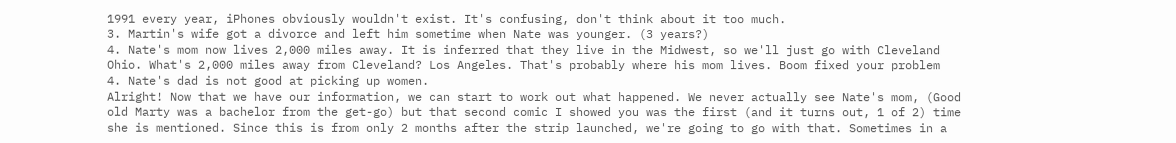1991 every year, iPhones obviously wouldn't exist. It's confusing, don't think about it too much.
3. Martin's wife got a divorce and left him sometime when Nate was younger. (3 years?)
4. Nate's mom now lives 2,000 miles away. It is inferred that they live in the Midwest, so we'll just go with Cleveland Ohio. What's 2,000 miles away from Cleveland? Los Angeles. That's probably where his mom lives. Boom fixed your problem
4. Nate's dad is not good at picking up women.
Alright! Now that we have our information, we can start to work out what happened. We never actually see Nate's mom, (Good old Marty was a bachelor from the get-go) but that second comic I showed you was the first (and it turns out, 1 of 2) time she is mentioned. Since this is from only 2 months after the strip launched, we're going to go with that. Sometimes in a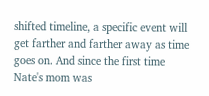shifted timeline, a specific event will get farther and farther away as time goes on. And since the first time Nate's mom was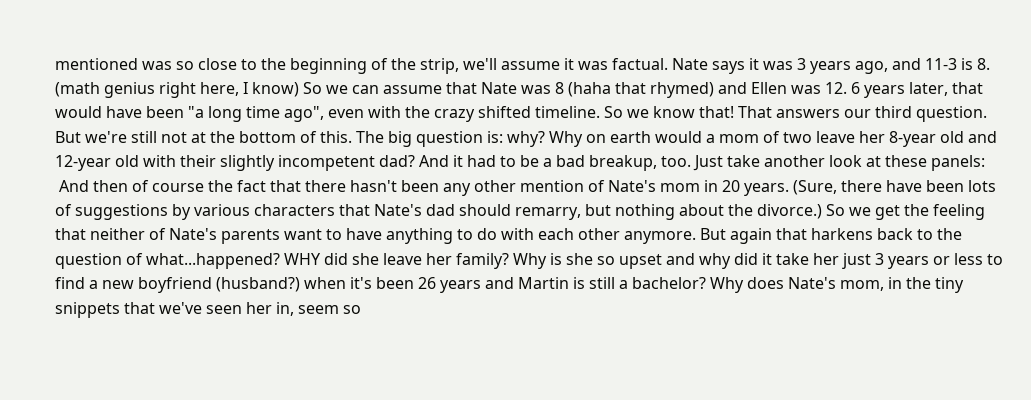mentioned was so close to the beginning of the strip, we'll assume it was factual. Nate says it was 3 years ago, and 11-3 is 8. (math genius right here, I know) So we can assume that Nate was 8 (haha that rhymed) and Ellen was 12. 6 years later, that would have been "a long time ago", even with the crazy shifted timeline. So we know that! That answers our third question. But we're still not at the bottom of this. The big question is: why? Why on earth would a mom of two leave her 8-year old and 12-year old with their slightly incompetent dad? And it had to be a bad breakup, too. Just take another look at these panels:
 And then of course the fact that there hasn't been any other mention of Nate's mom in 20 years. (Sure, there have been lots of suggestions by various characters that Nate's dad should remarry, but nothing about the divorce.) So we get the feeling that neither of Nate's parents want to have anything to do with each other anymore. But again that harkens back to the question of what...happened? WHY did she leave her family? Why is she so upset and why did it take her just 3 years or less to find a new boyfriend (husband?) when it's been 26 years and Martin is still a bachelor? Why does Nate's mom, in the tiny snippets that we've seen her in, seem so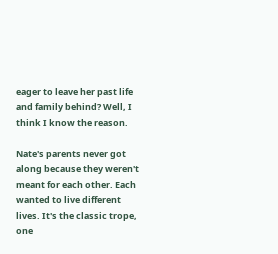eager to leave her past life and family behind? Well, I think I know the reason.

Nate's parents never got along because they weren't meant for each other. Each wanted to live different lives. It's the classic trope, one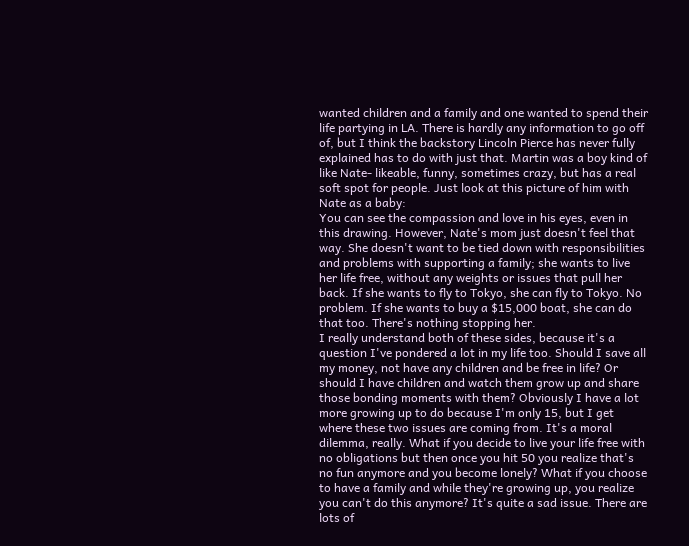wanted children and a family and one wanted to spend their life partying in LA. There is hardly any information to go off of, but I think the backstory Lincoln Pierce has never fully explained has to do with just that. Martin was a boy kind of like Nate- likeable, funny, sometimes crazy, but has a real soft spot for people. Just look at this picture of him with Nate as a baby:
You can see the compassion and love in his eyes, even in this drawing. However, Nate's mom just doesn't feel that way. She doesn't want to be tied down with responsibilities and problems with supporting a family; she wants to live her life free, without any weights or issues that pull her back. If she wants to fly to Tokyo, she can fly to Tokyo. No problem. If she wants to buy a $15,000 boat, she can do that too. There's nothing stopping her.
I really understand both of these sides, because it's a question I've pondered a lot in my life too. Should I save all my money, not have any children and be free in life? Or should I have children and watch them grow up and share those bonding moments with them? Obviously I have a lot more growing up to do because I'm only 15, but I get where these two issues are coming from. It's a moral dilemma, really. What if you decide to live your life free with no obligations but then once you hit 50 you realize that's no fun anymore and you become lonely? What if you choose to have a family and while they're growing up, you realize you can't do this anymore? It's quite a sad issue. There are lots of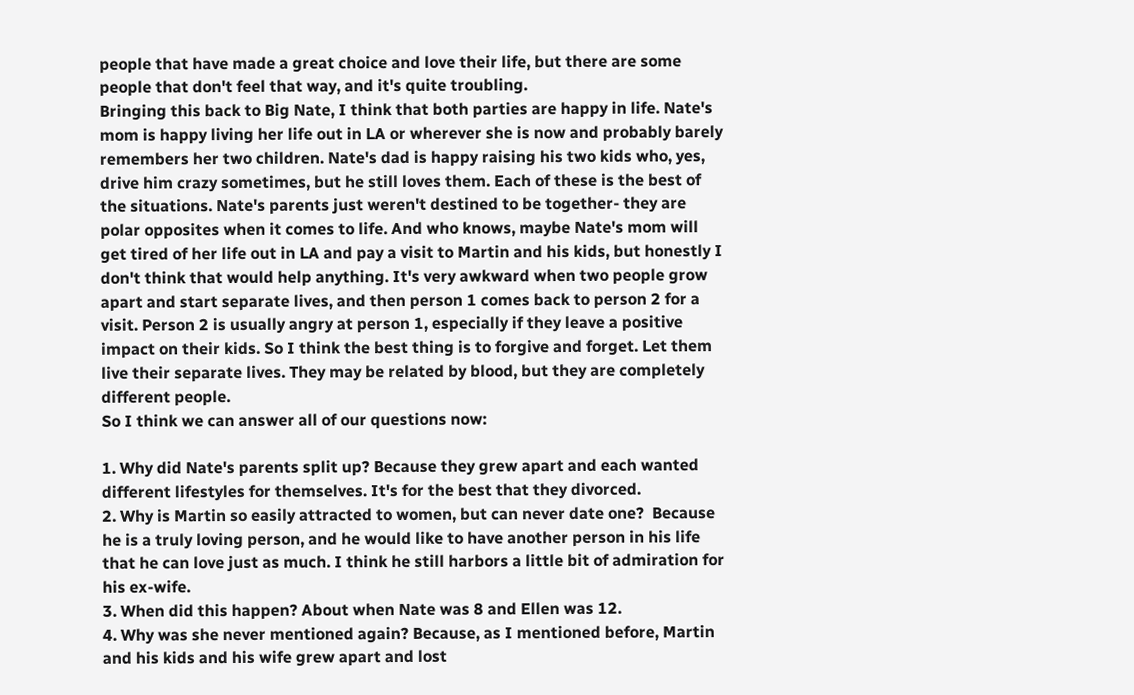people that have made a great choice and love their life, but there are some people that don't feel that way, and it's quite troubling.
Bringing this back to Big Nate, I think that both parties are happy in life. Nate's mom is happy living her life out in LA or wherever she is now and probably barely remembers her two children. Nate's dad is happy raising his two kids who, yes, drive him crazy sometimes, but he still loves them. Each of these is the best of the situations. Nate's parents just weren't destined to be together- they are polar opposites when it comes to life. And who knows, maybe Nate's mom will get tired of her life out in LA and pay a visit to Martin and his kids, but honestly I don't think that would help anything. It's very awkward when two people grow apart and start separate lives, and then person 1 comes back to person 2 for a visit. Person 2 is usually angry at person 1, especially if they leave a positive impact on their kids. So I think the best thing is to forgive and forget. Let them live their separate lives. They may be related by blood, but they are completely different people.
So I think we can answer all of our questions now:

1. Why did Nate's parents split up? Because they grew apart and each wanted different lifestyles for themselves. It's for the best that they divorced.
2. Why is Martin so easily attracted to women, but can never date one?  Because he is a truly loving person, and he would like to have another person in his life that he can love just as much. I think he still harbors a little bit of admiration for his ex-wife.
3. When did this happen? About when Nate was 8 and Ellen was 12.
4. Why was she never mentioned again? Because, as I mentioned before, Martin and his kids and his wife grew apart and lost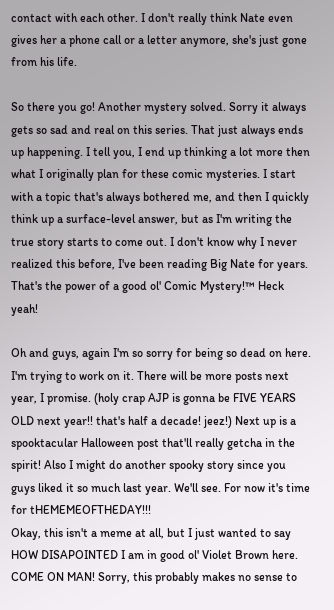contact with each other. I don't really think Nate even gives her a phone call or a letter anymore, she's just gone from his life.

So there you go! Another mystery solved. Sorry it always gets so sad and real on this series. That just always ends up happening. I tell you, I end up thinking a lot more then what I originally plan for these comic mysteries. I start with a topic that's always bothered me, and then I quickly think up a surface-level answer, but as I'm writing the true story starts to come out. I don't know why I never realized this before, I've been reading Big Nate for years. That's the power of a good ol' Comic Mystery!™ Heck yeah!

Oh and guys, again I'm so sorry for being so dead on here. I'm trying to work on it. There will be more posts next year, I promise. (holy crap AJP is gonna be FIVE YEARS OLD next year!! that's half a decade! jeez!) Next up is a spooktacular Halloween post that'll really getcha in the spirit! Also I might do another spooky story since you guys liked it so much last year. We'll see. For now it's time for tHEMEMEOFTHEDAY!!!
Okay, this isn't a meme at all, but I just wanted to say HOW DISAPOINTED I am in good ol' Violet Brown here. COME ON MAN! Sorry, this probably makes no sense to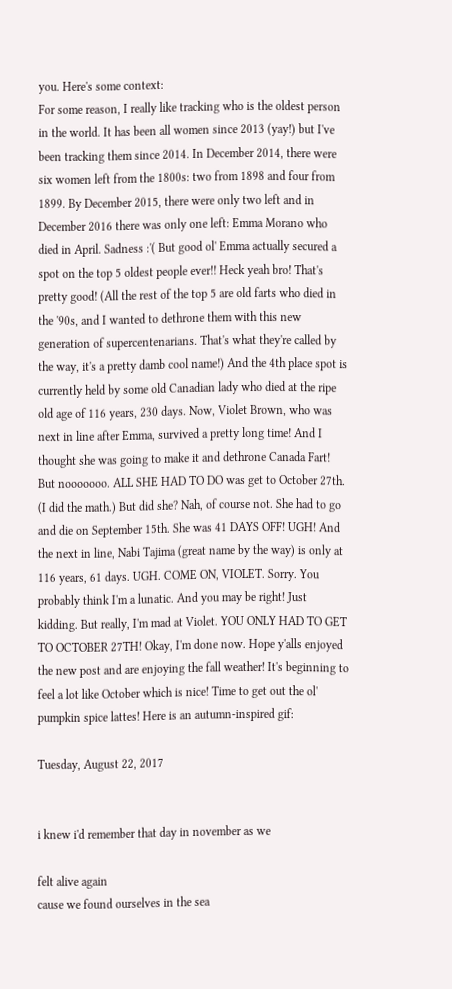you. Here's some context:
For some reason, I really like tracking who is the oldest person in the world. It has been all women since 2013 (yay!) but I've been tracking them since 2014. In December 2014, there were six women left from the 1800s: two from 1898 and four from 1899. By December 2015, there were only two left and in December 2016 there was only one left: Emma Morano who died in April. Sadness :'( But good ol' Emma actually secured a spot on the top 5 oldest people ever!! Heck yeah bro! That's pretty good! (All the rest of the top 5 are old farts who died in the '90s, and I wanted to dethrone them with this new generation of supercentenarians. That's what they're called by the way, it's a pretty damb cool name!) And the 4th place spot is currently held by some old Canadian lady who died at the ripe old age of 116 years, 230 days. Now, Violet Brown, who was next in line after Emma, survived a pretty long time! And I thought she was going to make it and dethrone Canada Fart! But nooooooo. ALL SHE HAD TO DO was get to October 27th. (I did the math.) But did she? Nah, of course not. She had to go and die on September 15th. She was 41 DAYS OFF! UGH! And the next in line, Nabi Tajima (great name by the way) is only at 116 years, 61 days. UGH. COME ON, VIOLET. Sorry. You probably think I'm a lunatic. And you may be right! Just kidding. But really, I'm mad at Violet. YOU ONLY HAD TO GET TO OCTOBER 27TH! Okay, I'm done now. Hope y'alls enjoyed the new post and are enjoying the fall weather! It's beginning to feel a lot like October which is nice! Time to get out the ol' pumpkin spice lattes! Here is an autumn-inspired gif:

Tuesday, August 22, 2017


i knew i'd remember that day in november as we

felt alive again
cause we found ourselves in the sea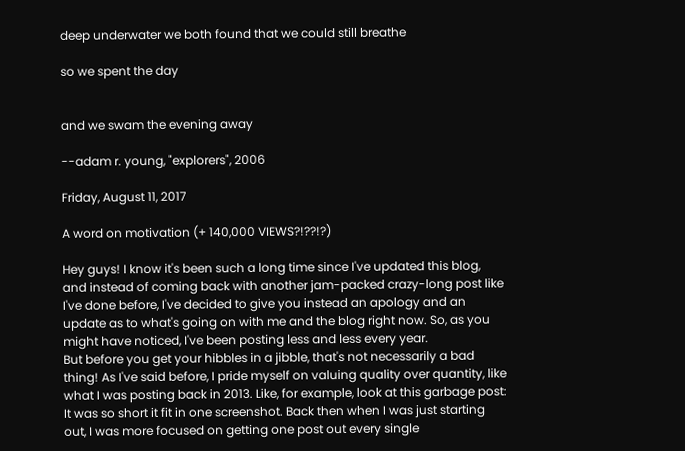deep underwater we both found that we could still breathe

so we spent the day


and we swam the evening away

--adam r. young, "explorers", 2006

Friday, August 11, 2017

A word on motivation (+ 140,000 VIEWS?!??!?)

Hey guys! I know it's been such a long time since I've updated this blog, and instead of coming back with another jam-packed crazy-long post like I've done before, I've decided to give you instead an apology and an update as to what's going on with me and the blog right now. So, as you might have noticed, I've been posting less and less every year.
But before you get your hibbles in a jibble, that's not necessarily a bad thing! As I've said before, I pride myself on valuing quality over quantity, like what I was posting back in 2013. Like, for example, look at this garbage post:
It was so short it fit in one screenshot. Back then when I was just starting out, I was more focused on getting one post out every single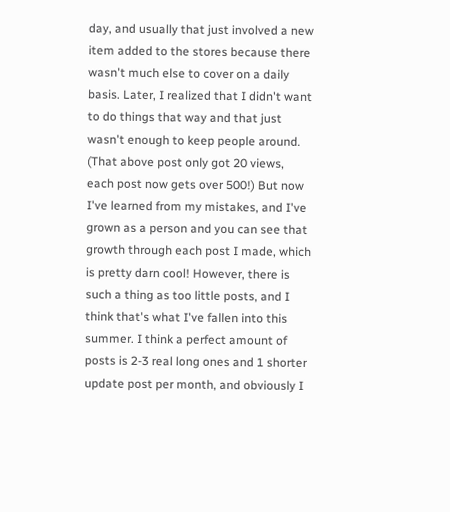day, and usually that just involved a new item added to the stores because there wasn't much else to cover on a daily basis. Later, I realized that I didn't want to do things that way and that just wasn't enough to keep people around. (That above post only got 20 views, each post now gets over 500!) But now I've learned from my mistakes, and I've grown as a person and you can see that growth through each post I made, which is pretty darn cool! However, there is such a thing as too little posts, and I think that's what I've fallen into this summer. I think a perfect amount of posts is 2-3 real long ones and 1 shorter update post per month, and obviously I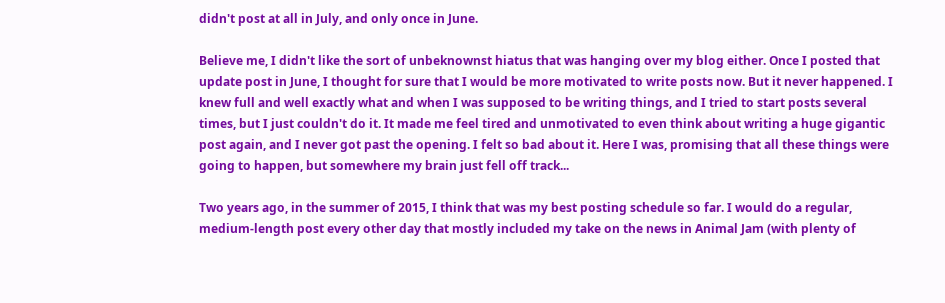didn't post at all in July, and only once in June.

Believe me, I didn't like the sort of unbeknownst hiatus that was hanging over my blog either. Once I posted that update post in June, I thought for sure that I would be more motivated to write posts now. But it never happened. I knew full and well exactly what and when I was supposed to be writing things, and I tried to start posts several times, but I just couldn't do it. It made me feel tired and unmotivated to even think about writing a huge gigantic post again, and I never got past the opening. I felt so bad about it. Here I was, promising that all these things were going to happen, but somewhere my brain just fell off track...

Two years ago, in the summer of 2015, I think that was my best posting schedule so far. I would do a regular, medium-length post every other day that mostly included my take on the news in Animal Jam (with plenty of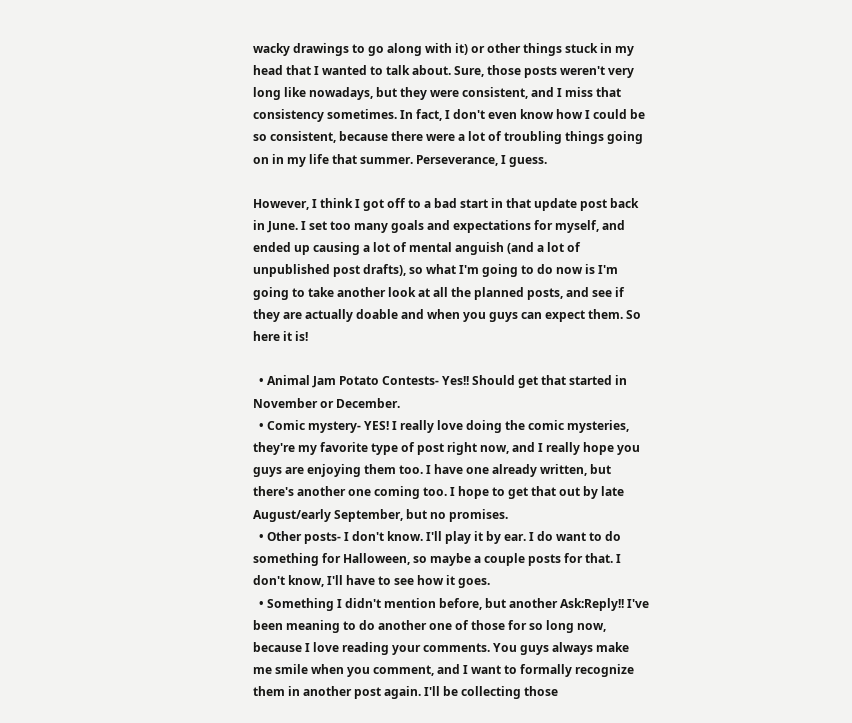wacky drawings to go along with it) or other things stuck in my head that I wanted to talk about. Sure, those posts weren't very long like nowadays, but they were consistent, and I miss that consistency sometimes. In fact, I don't even know how I could be so consistent, because there were a lot of troubling things going on in my life that summer. Perseverance, I guess.

However, I think I got off to a bad start in that update post back in June. I set too many goals and expectations for myself, and ended up causing a lot of mental anguish (and a lot of unpublished post drafts), so what I'm going to do now is I'm going to take another look at all the planned posts, and see if they are actually doable and when you guys can expect them. So here it is!

  • Animal Jam Potato Contests- Yes!! Should get that started in November or December.
  • Comic mystery- YES! I really love doing the comic mysteries, they're my favorite type of post right now, and I really hope you guys are enjoying them too. I have one already written, but there's another one coming too. I hope to get that out by late August/early September, but no promises.
  • Other posts- I don't know. I'll play it by ear. I do want to do something for Halloween, so maybe a couple posts for that. I don't know, I'll have to see how it goes.
  • Something I didn't mention before, but another Ask:Reply!! I've been meaning to do another one of those for so long now, because I love reading your comments. You guys always make me smile when you comment, and I want to formally recognize them in another post again. I'll be collecting those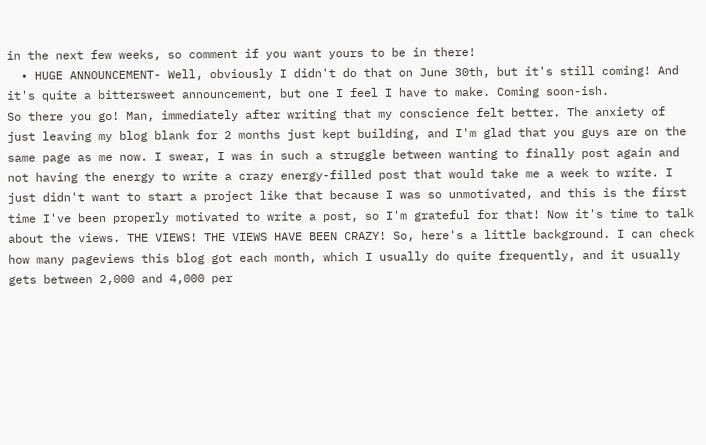in the next few weeks, so comment if you want yours to be in there!
  • HUGE ANNOUNCEMENT- Well, obviously I didn't do that on June 30th, but it's still coming! And it's quite a bittersweet announcement, but one I feel I have to make. Coming soon-ish.
So there you go! Man, immediately after writing that my conscience felt better. The anxiety of just leaving my blog blank for 2 months just kept building, and I'm glad that you guys are on the same page as me now. I swear, I was in such a struggle between wanting to finally post again and not having the energy to write a crazy energy-filled post that would take me a week to write. I just didn't want to start a project like that because I was so unmotivated, and this is the first time I've been properly motivated to write a post, so I'm grateful for that! Now it's time to talk about the views. THE VIEWS! THE VIEWS HAVE BEEN CRAZY! So, here's a little background. I can check how many pageviews this blog got each month, which I usually do quite frequently, and it usually gets between 2,000 and 4,000 per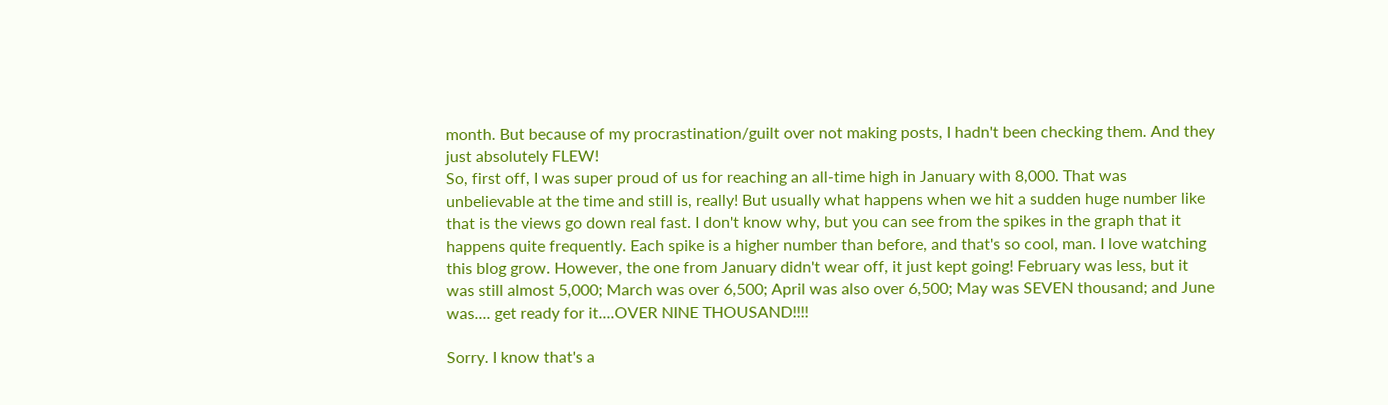month. But because of my procrastination/guilt over not making posts, I hadn't been checking them. And they just absolutely FLEW!
So, first off, I was super proud of us for reaching an all-time high in January with 8,000. That was unbelievable at the time and still is, really! But usually what happens when we hit a sudden huge number like that is the views go down real fast. I don't know why, but you can see from the spikes in the graph that it happens quite frequently. Each spike is a higher number than before, and that's so cool, man. I love watching this blog grow. However, the one from January didn't wear off, it just kept going! February was less, but it was still almost 5,000; March was over 6,500; April was also over 6,500; May was SEVEN thousand; and June was.... get ready for it....OVER NINE THOUSAND!!!!

Sorry. I know that's a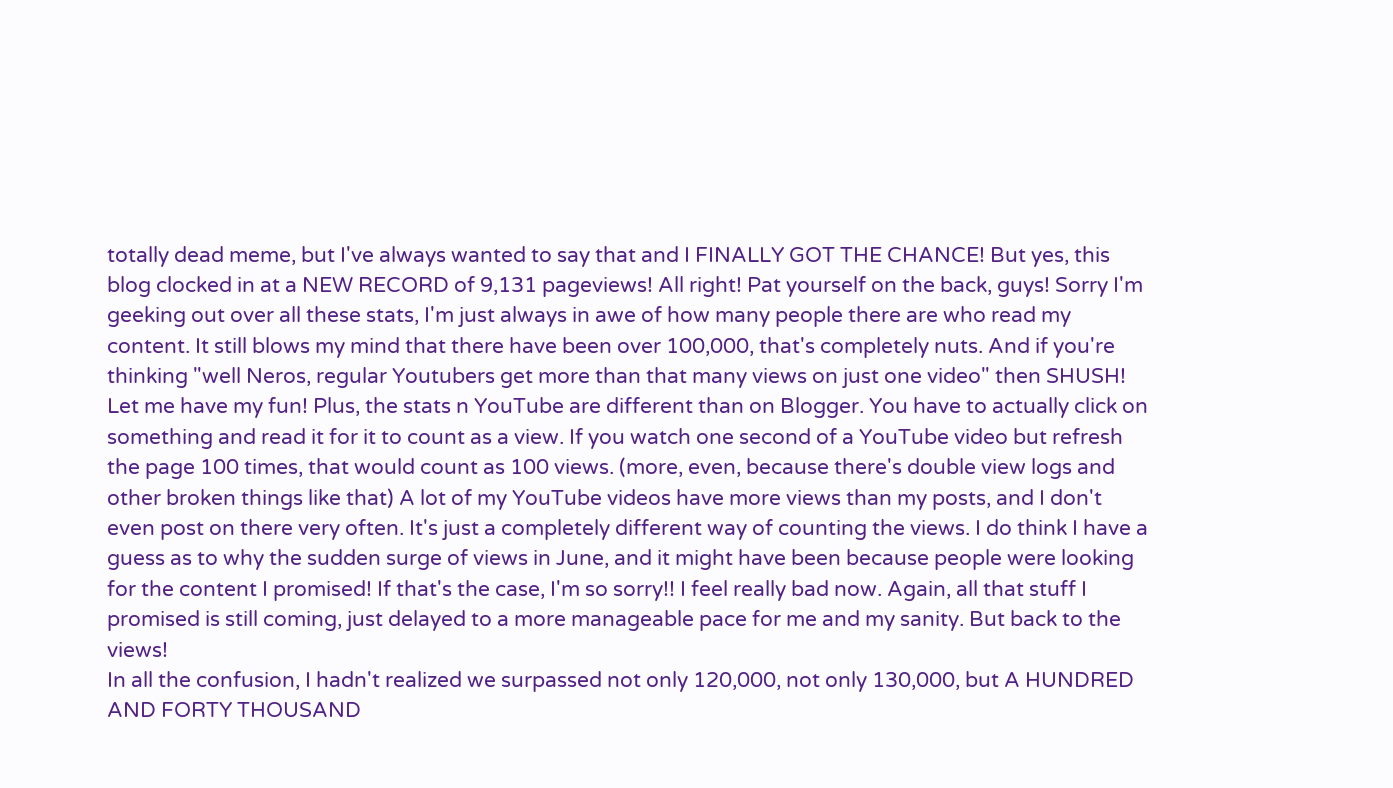totally dead meme, but I've always wanted to say that and I FINALLY GOT THE CHANCE! But yes, this blog clocked in at a NEW RECORD of 9,131 pageviews! All right! Pat yourself on the back, guys! Sorry I'm geeking out over all these stats, I'm just always in awe of how many people there are who read my content. It still blows my mind that there have been over 100,000, that's completely nuts. And if you're thinking "well Neros, regular Youtubers get more than that many views on just one video" then SHUSH! Let me have my fun! Plus, the stats n YouTube are different than on Blogger. You have to actually click on something and read it for it to count as a view. If you watch one second of a YouTube video but refresh the page 100 times, that would count as 100 views. (more, even, because there's double view logs and other broken things like that) A lot of my YouTube videos have more views than my posts, and I don't even post on there very often. It's just a completely different way of counting the views. I do think I have a guess as to why the sudden surge of views in June, and it might have been because people were looking for the content I promised! If that's the case, I'm so sorry!! I feel really bad now. Again, all that stuff I promised is still coming, just delayed to a more manageable pace for me and my sanity. But back to the views!
In all the confusion, I hadn't realized we surpassed not only 120,000, not only 130,000, but A HUNDRED AND FORTY THOUSAND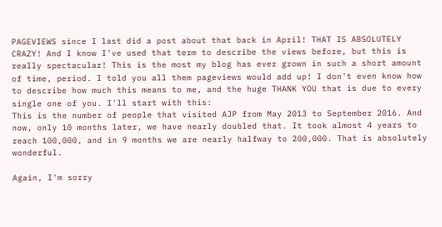PAGEVIEWS since I last did a post about that back in April! THAT IS ABSOLUTELY CRAZY! And I know I've used that term to describe the views before, but this is really spectacular! This is the most my blog has ever grown in such a short amount of time, period. I told you all them pageviews would add up! I don't even know how to describe how much this means to me, and the huge THANK YOU that is due to every single one of you. I'll start with this:
This is the number of people that visited AJP from May 2013 to September 2016. And now, only 10 months later, we have nearly doubled that. It took almost 4 years to reach 100,000, and in 9 months we are nearly halfway to 200,000. That is absolutely wonderful.

Again, I'm sorry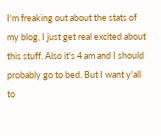I'm freaking out about the stats of my blog, I just get real excited about this stuff. Also it's 4 am and I should probably go to bed. But I want y'all to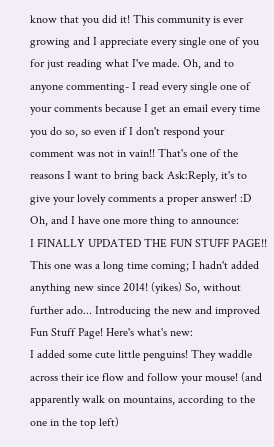know that you did it! This community is ever growing and I appreciate every single one of you for just reading what I've made. Oh, and to anyone commenting- I read every single one of your comments because I get an email every time you do so, so even if I don't respond your comment was not in vain!! That's one of the reasons I want to bring back Ask:Reply, it's to give your lovely comments a proper answer! :D Oh, and I have one more thing to announce:
I FINALLY UPDATED THE FUN STUFF PAGE!! This one was a long time coming; I hadn't added anything new since 2014! (yikes) So, without further ado... Introducing the new and improved Fun Stuff Page! Here's what's new:
I added some cute little penguins! They waddle across their ice flow and follow your mouse! (and apparently walk on mountains, according to the one in the top left)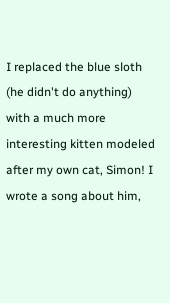I replaced the blue sloth (he didn't do anything) with a much more interesting kitten modeled after my own cat, Simon! I wrote a song about him,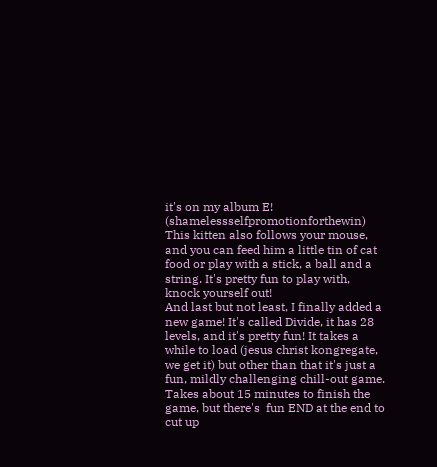it's on my album E! (shamelessselfpromotionforthewin) This kitten also follows your mouse, and you can feed him a little tin of cat food or play with a stick, a ball and a string. It's pretty fun to play with, knock yourself out!
And last but not least, I finally added a new game! It's called Divide, it has 28 levels, and it's pretty fun! It takes a while to load (jesus christ kongregate, we get it) but other than that it's just a fun, mildly challenging chill-out game. Takes about 15 minutes to finish the game, but there's  fun END at the end to cut up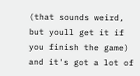(that sounds weird, but youll get it if you finish the game) and it's got a lot of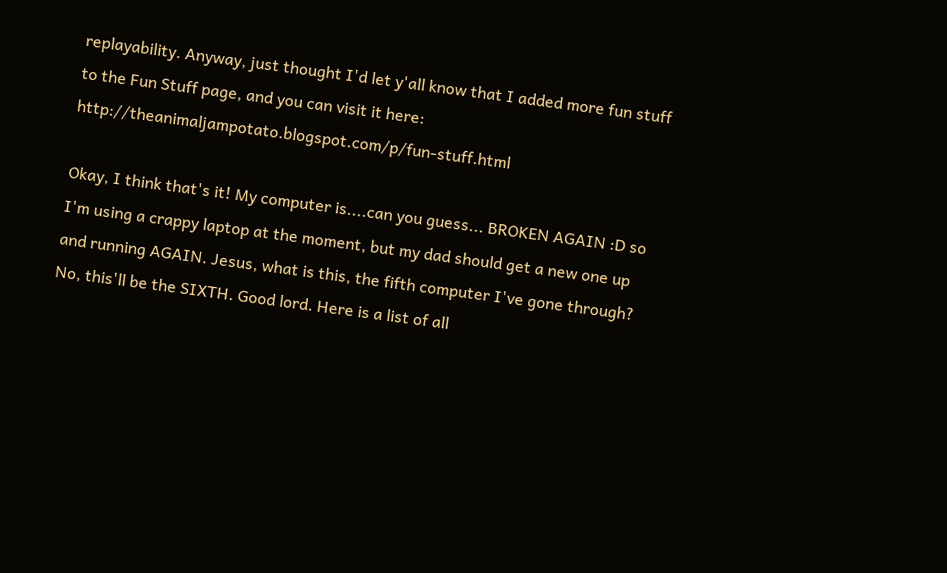replayability. Anyway, just thought I'd let y'all know that I added more fun stuff to the Fun Stuff page, and you can visit it here: http://theanimaljampotato.blogspot.com/p/fun-stuff.html

Okay, I think that's it! My computer is....can you guess... BROKEN AGAIN :D so I'm using a crappy laptop at the moment, but my dad should get a new one up and running AGAIN. Jesus, what is this, the fifth computer I've gone through? No, this'll be the SIXTH. Good lord. Here is a list of all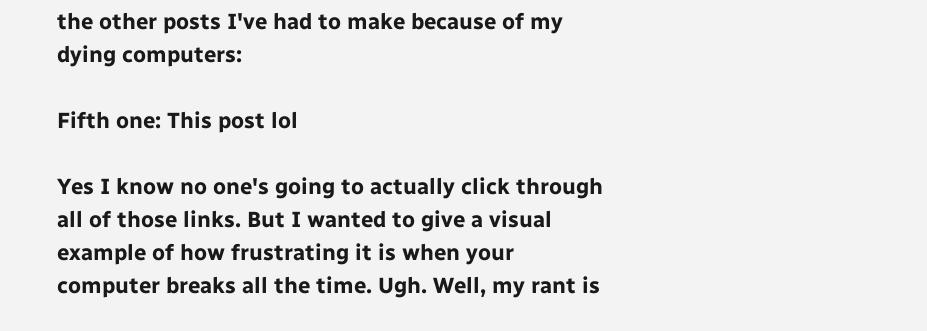the other posts I've had to make because of my dying computers:

Fifth one: This post lol

Yes I know no one's going to actually click through all of those links. But I wanted to give a visual example of how frustrating it is when your computer breaks all the time. Ugh. Well, my rant is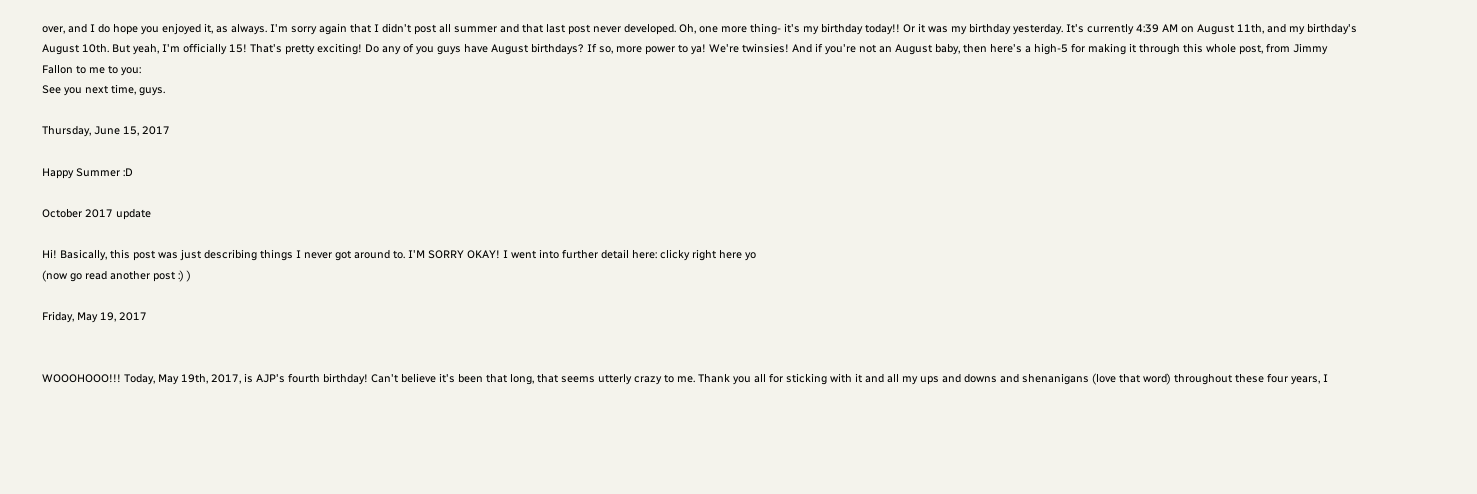over, and I do hope you enjoyed it, as always. I'm sorry again that I didn't post all summer and that last post never developed. Oh, one more thing- it's my birthday today!! Or it was my birthday yesterday. It's currently 4:39 AM on August 11th, and my birthday's August 10th. But yeah, I'm officially 15! That's pretty exciting! Do any of you guys have August birthdays? If so, more power to ya! We're twinsies! And if you're not an August baby, then here's a high-5 for making it through this whole post, from Jimmy Fallon to me to you:
See you next time, guys.

Thursday, June 15, 2017

Happy Summer :D

October 2017 update

Hi! Basically, this post was just describing things I never got around to. I'M SORRY OKAY! I went into further detail here: clicky right here yo
(now go read another post :) )

Friday, May 19, 2017


WOOOHOOO!!! Today, May 19th, 2017, is AJP's fourth birthday! Can't believe it's been that long, that seems utterly crazy to me. Thank you all for sticking with it and all my ups and downs and shenanigans (love that word) throughout these four years, I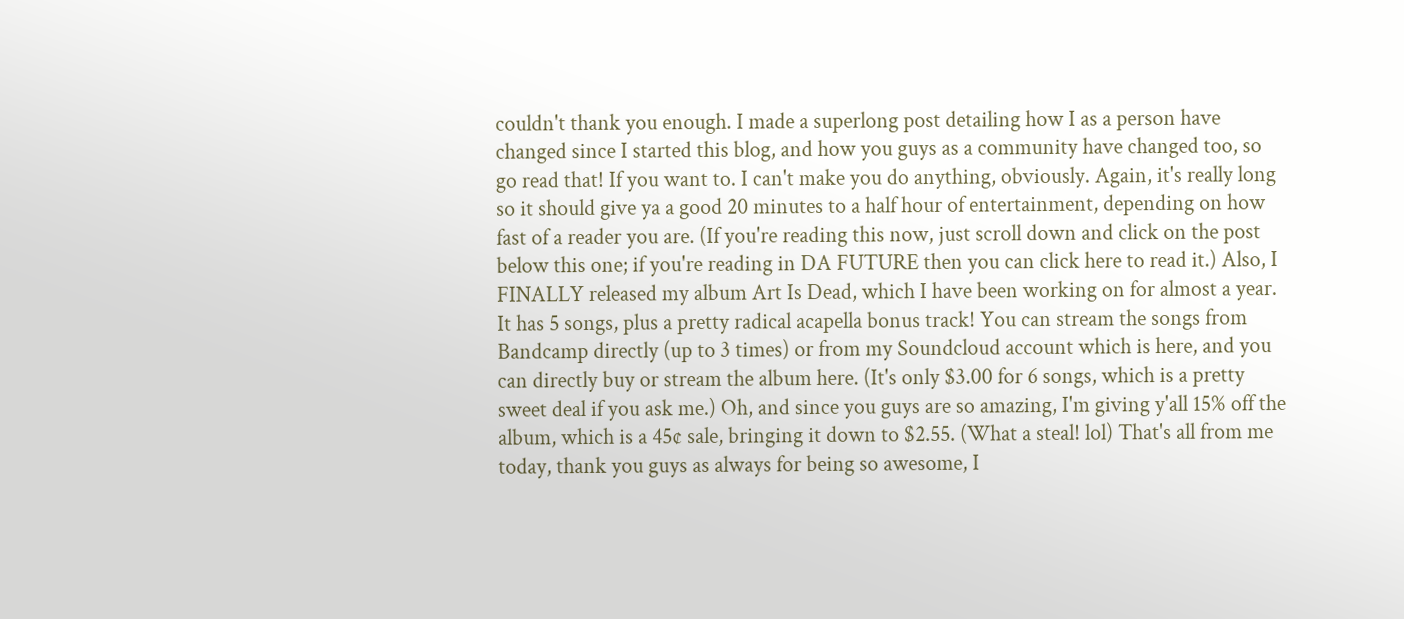couldn't thank you enough. I made a superlong post detailing how I as a person have changed since I started this blog, and how you guys as a community have changed too, so go read that! If you want to. I can't make you do anything, obviously. Again, it's really long so it should give ya a good 20 minutes to a half hour of entertainment, depending on how fast of a reader you are. (If you're reading this now, just scroll down and click on the post below this one; if you're reading in DA FUTURE then you can click here to read it.) Also, I FINALLY released my album Art Is Dead, which I have been working on for almost a year. It has 5 songs, plus a pretty radical acapella bonus track! You can stream the songs from Bandcamp directly (up to 3 times) or from my Soundcloud account which is here, and you can directly buy or stream the album here. (It's only $3.00 for 6 songs, which is a pretty sweet deal if you ask me.) Oh, and since you guys are so amazing, I'm giving y'all 15% off the album, which is a 45¢ sale, bringing it down to $2.55. (What a steal! lol) That's all from me today, thank you guys as always for being so awesome, I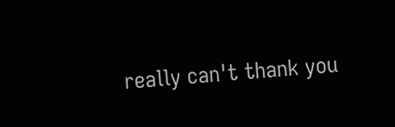really can't thank you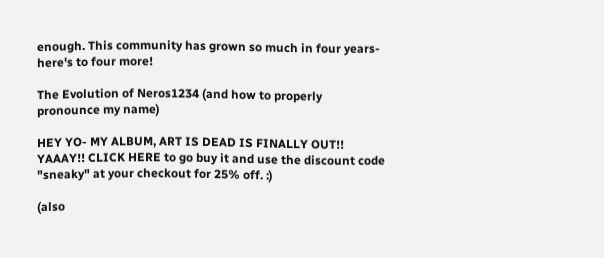enough. This community has grown so much in four years- here's to four more!

The Evolution of Neros1234 (and how to properly pronounce my name)

HEY YO- MY ALBUM, ART IS DEAD IS FINALLY OUT!! YAAAY!! CLICK HERE to go buy it and use the discount code "sneaky" at your checkout for 25% off. :)

(also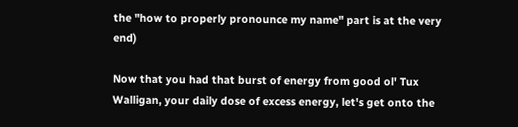the "how to properly pronounce my name" part is at the very end)

Now that you had that burst of energy from good ol' Tux Walligan, your daily dose of excess energy, let's get onto the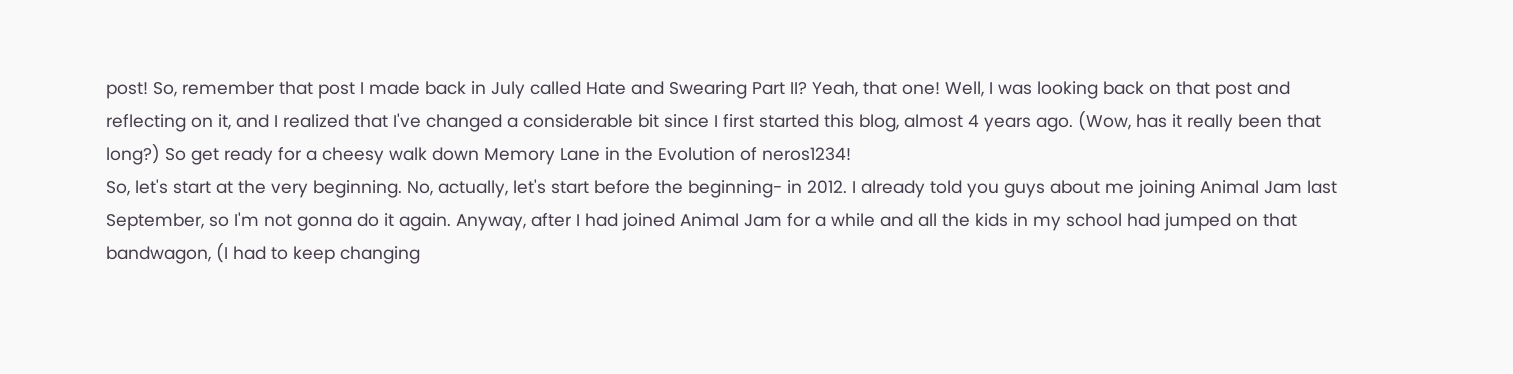post! So, remember that post I made back in July called Hate and Swearing Part II? Yeah, that one! Well, I was looking back on that post and reflecting on it, and I realized that I've changed a considerable bit since I first started this blog, almost 4 years ago. (Wow, has it really been that long?) So get ready for a cheesy walk down Memory Lane in the Evolution of neros1234!
So, let's start at the very beginning. No, actually, let's start before the beginning- in 2012. I already told you guys about me joining Animal Jam last September, so I'm not gonna do it again. Anyway, after I had joined Animal Jam for a while and all the kids in my school had jumped on that bandwagon, (I had to keep changing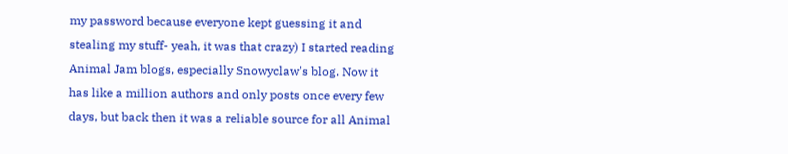my password because everyone kept guessing it and stealing my stuff- yeah, it was that crazy) I started reading Animal Jam blogs, especially Snowyclaw's blog. Now it has like a million authors and only posts once every few days, but back then it was a reliable source for all Animal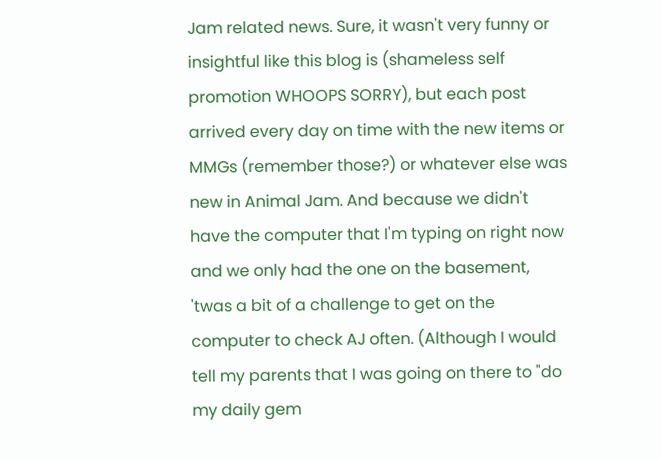Jam related news. Sure, it wasn't very funny or insightful like this blog is (shameless self promotion WHOOPS SORRY), but each post arrived every day on time with the new items or MMGs (remember those?) or whatever else was new in Animal Jam. And because we didn't have the computer that I'm typing on right now and we only had the one on the basement, 'twas a bit of a challenge to get on the computer to check AJ often. (Although I would tell my parents that I was going on there to "do my daily gem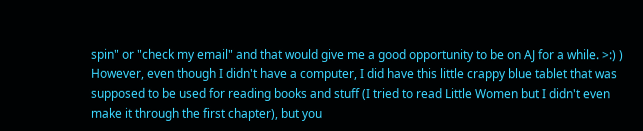spin" or "check my email" and that would give me a good opportunity to be on AJ for a while. >:) ) However, even though I didn't have a computer, I did have this little crappy blue tablet that was supposed to be used for reading books and stuff (I tried to read Little Women but I didn't even make it through the first chapter), but you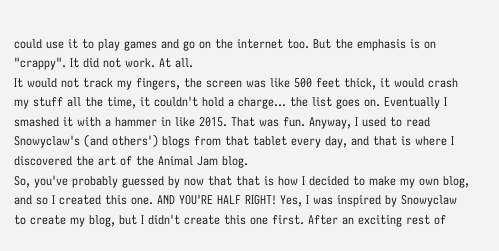could use it to play games and go on the internet too. But the emphasis is on "crappy". It did not work. At all.
It would not track my fingers, the screen was like 500 feet thick, it would crash my stuff all the time, it couldn't hold a charge... the list goes on. Eventually I smashed it with a hammer in like 2015. That was fun. Anyway, I used to read Snowyclaw's (and others') blogs from that tablet every day, and that is where I discovered the art of the Animal Jam blog.
So, you've probably guessed by now that that is how I decided to make my own blog, and so I created this one. AND YOU'RE HALF RIGHT! Yes, I was inspired by Snowyclaw to create my blog, but I didn't create this one first. After an exciting rest of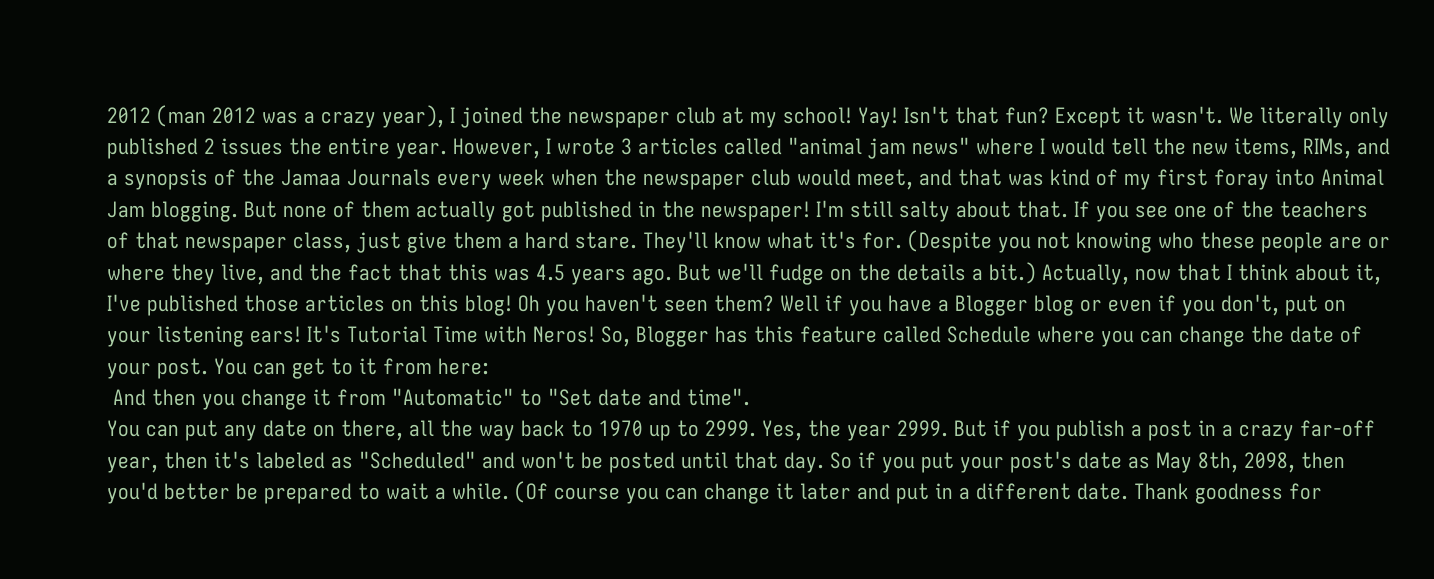2012 (man 2012 was a crazy year), I joined the newspaper club at my school! Yay! Isn't that fun? Except it wasn't. We literally only published 2 issues the entire year. However, I wrote 3 articles called "animal jam news" where I would tell the new items, RIMs, and a synopsis of the Jamaa Journals every week when the newspaper club would meet, and that was kind of my first foray into Animal Jam blogging. But none of them actually got published in the newspaper! I'm still salty about that. If you see one of the teachers of that newspaper class, just give them a hard stare. They'll know what it's for. (Despite you not knowing who these people are or where they live, and the fact that this was 4.5 years ago. But we'll fudge on the details a bit.) Actually, now that I think about it, I've published those articles on this blog! Oh you haven't seen them? Well if you have a Blogger blog or even if you don't, put on your listening ears! It's Tutorial Time with Neros! So, Blogger has this feature called Schedule where you can change the date of your post. You can get to it from here:
 And then you change it from "Automatic" to "Set date and time".
You can put any date on there, all the way back to 1970 up to 2999. Yes, the year 2999. But if you publish a post in a crazy far-off year, then it's labeled as "Scheduled" and won't be posted until that day. So if you put your post's date as May 8th, 2098, then you'd better be prepared to wait a while. (Of course you can change it later and put in a different date. Thank goodness for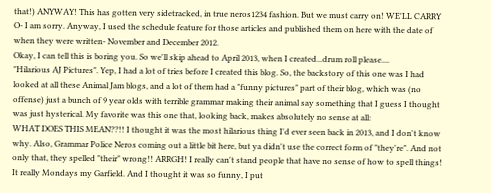that!) ANYWAY! This has gotten very sidetracked, in true neros1234 fashion. But we must carry on! WE'LL CARRY O- I am sorry. Anyway, I used the schedule feature for those articles and published them on here with the date of when they were written- November and December 2012.
Okay, I can tell this is boring you. So we'll skip ahead to April 2013, when I created...drum roll please....
"Hilarious AJ Pictures". Yep, I had a lot of tries before I created this blog. So, the backstory of this one was I had looked at all these Animal Jam blogs, and a lot of them had a "funny pictures" part of their blog, which was (no offense) just a bunch of 9 year olds with terrible grammar making their animal say something that I guess I thought was just hysterical. My favorite was this one that, looking back, makes absolutely no sense at all:
WHAT DOES THIS MEAN??!! I thought it was the most hilarious thing I'd ever seen back in 2013, and I don't know why. Also, Grammar Police Neros coming out a little bit here, but ya didn't use the correct form of "they're". And not only that, they spelled "their" wrong!! ARRGH! I really can't stand people that have no sense of how to spell things! It really Mondays my Garfield. And I thought it was so funny, I put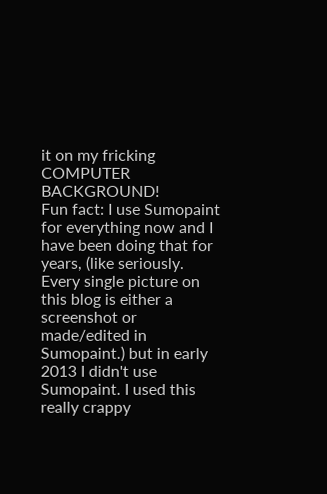it on my fricking COMPUTER BACKGROUND!
Fun fact: I use Sumopaint for everything now and I have been doing that for years, (like seriously. Every single picture on this blog is either a screenshot or made/edited in Sumopaint.) but in early 2013 I didn't use Sumopaint. I used this really crappy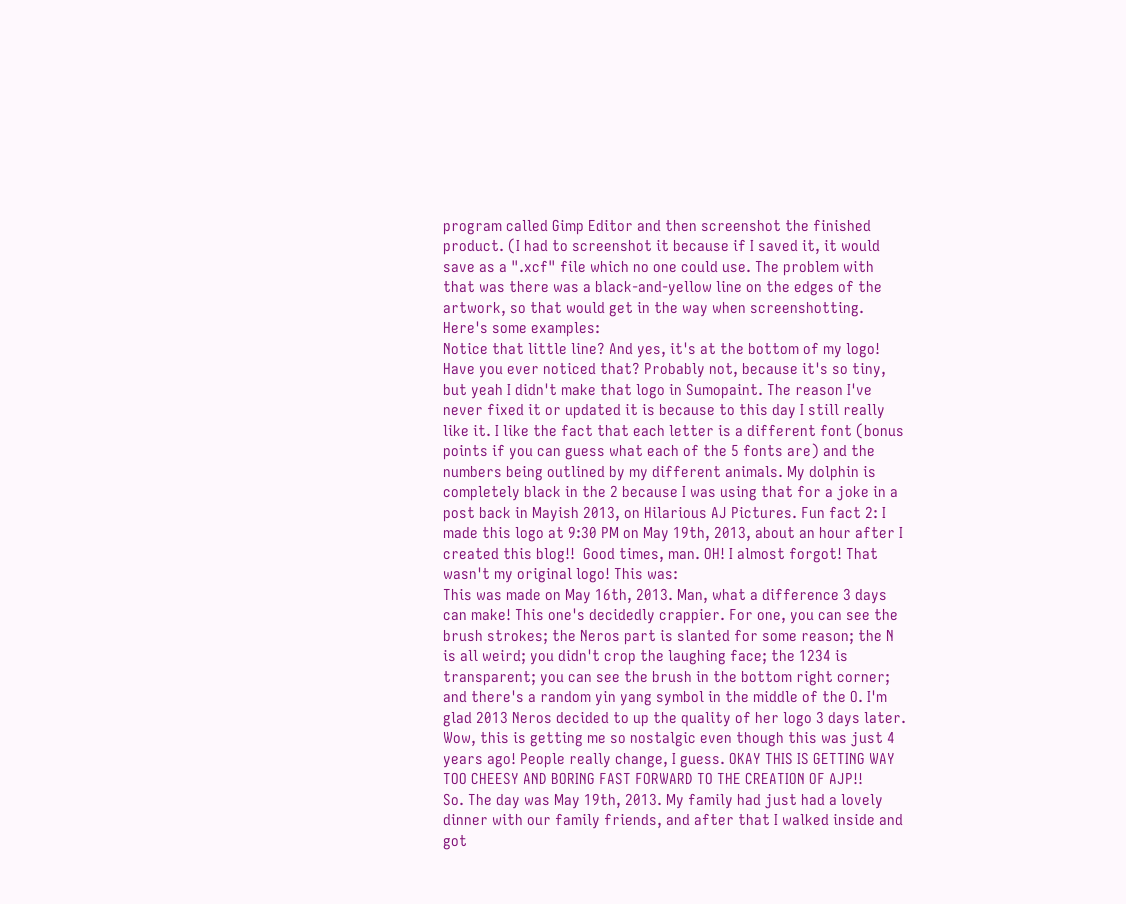program called Gimp Editor and then screenshot the finished product. (I had to screenshot it because if I saved it, it would save as a ".xcf" file which no one could use. The problem with that was there was a black-and-yellow line on the edges of the artwork, so that would get in the way when screenshotting. Here's some examples:
Notice that little line? And yes, it's at the bottom of my logo! Have you ever noticed that? Probably not, because it's so tiny, but yeah I didn't make that logo in Sumopaint. The reason I've never fixed it or updated it is because to this day I still really like it. I like the fact that each letter is a different font (bonus points if you can guess what each of the 5 fonts are) and the numbers being outlined by my different animals. My dolphin is completely black in the 2 because I was using that for a joke in a post back in Mayish 2013, on Hilarious AJ Pictures. Fun fact 2: I made this logo at 9:30 PM on May 19th, 2013, about an hour after I created this blog!!  Good times, man. OH! I almost forgot! That wasn't my original logo! This was:
This was made on May 16th, 2013. Man, what a difference 3 days can make! This one's decidedly crappier. For one, you can see the brush strokes; the Neros part is slanted for some reason; the N is all weird; you didn't crop the laughing face; the 1234 is transparent; you can see the brush in the bottom right corner; and there's a random yin yang symbol in the middle of the O. I'm glad 2013 Neros decided to up the quality of her logo 3 days later. Wow, this is getting me so nostalgic even though this was just 4 years ago! People really change, I guess. OKAY THIS IS GETTING WAY TOO CHEESY AND BORING FAST FORWARD TO THE CREATION OF AJP!!
So. The day was May 19th, 2013. My family had just had a lovely dinner with our family friends, and after that I walked inside and got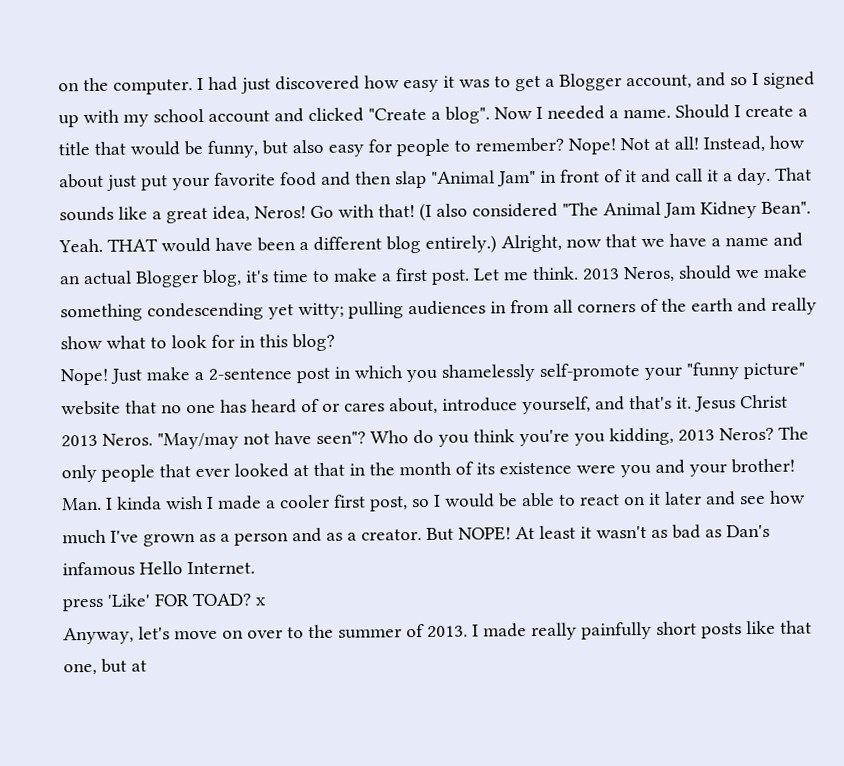on the computer. I had just discovered how easy it was to get a Blogger account, and so I signed up with my school account and clicked "Create a blog". Now I needed a name. Should I create a title that would be funny, but also easy for people to remember? Nope! Not at all! Instead, how about just put your favorite food and then slap "Animal Jam" in front of it and call it a day. That sounds like a great idea, Neros! Go with that! (I also considered "The Animal Jam Kidney Bean". Yeah. THAT would have been a different blog entirely.) Alright, now that we have a name and an actual Blogger blog, it's time to make a first post. Let me think. 2013 Neros, should we make something condescending yet witty; pulling audiences in from all corners of the earth and really show what to look for in this blog?
Nope! Just make a 2-sentence post in which you shamelessly self-promote your "funny picture" website that no one has heard of or cares about, introduce yourself, and that's it. Jesus Christ 2013 Neros. "May/may not have seen"? Who do you think you're you kidding, 2013 Neros? The only people that ever looked at that in the month of its existence were you and your brother! Man. I kinda wish I made a cooler first post, so I would be able to react on it later and see how much I've grown as a person and as a creator. But NOPE! At least it wasn't as bad as Dan's infamous Hello Internet.
press 'Like' FOR TOAD? x
Anyway, let's move on over to the summer of 2013. I made really painfully short posts like that one, but at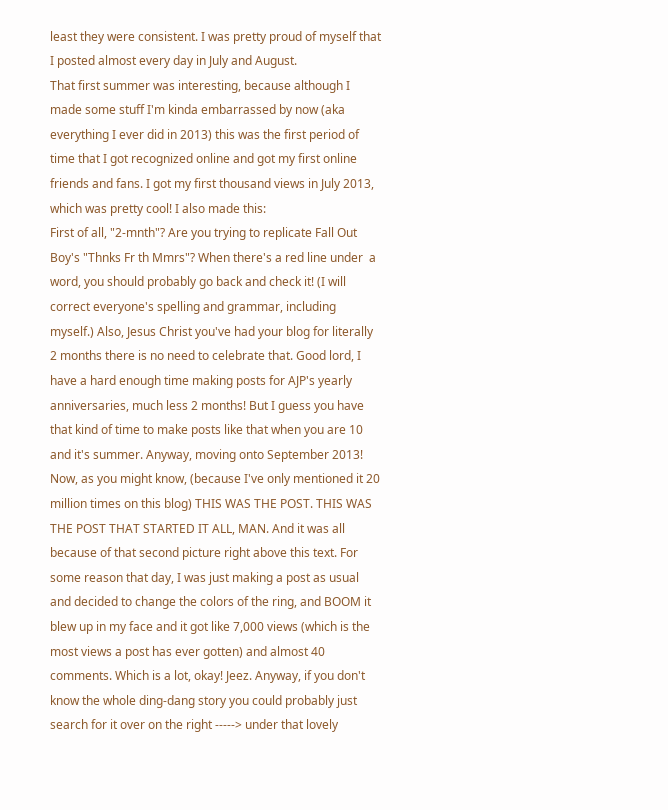least they were consistent. I was pretty proud of myself that I posted almost every day in July and August.
That first summer was interesting, because although I made some stuff I'm kinda embarrassed by now (aka everything I ever did in 2013) this was the first period of time that I got recognized online and got my first online friends and fans. I got my first thousand views in July 2013, which was pretty cool! I also made this:
First of all, "2-mnth"? Are you trying to replicate Fall Out Boy's "Thnks Fr th Mmrs"? When there's a red line under  a word, you should probably go back and check it! (I will correct everyone's spelling and grammar, including myself.) Also, Jesus Christ you've had your blog for literally 2 months there is no need to celebrate that. Good lord, I have a hard enough time making posts for AJP's yearly anniversaries, much less 2 months! But I guess you have that kind of time to make posts like that when you are 10 and it's summer. Anyway, moving onto September 2013!
Now, as you might know, (because I've only mentioned it 20 million times on this blog) THIS WAS THE POST. THIS WAS THE POST THAT STARTED IT ALL, MAN. And it was all because of that second picture right above this text. For some reason that day, I was just making a post as usual and decided to change the colors of the ring, and BOOM it blew up in my face and it got like 7,000 views (which is the most views a post has ever gotten) and almost 40 comments. Which is a lot, okay! Jeez. Anyway, if you don't know the whole ding-dang story you could probably just search for it over on the right -----> under that lovely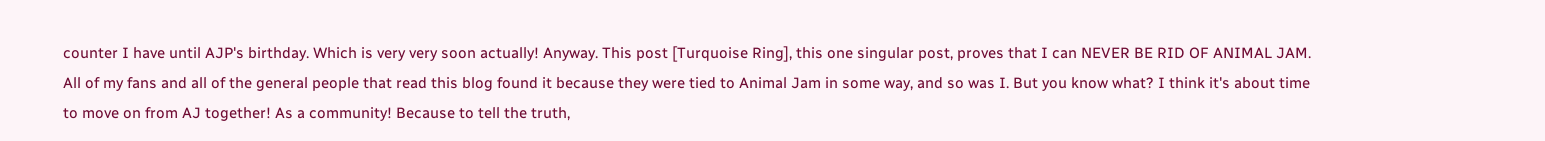counter I have until AJP's birthday. Which is very very soon actually! Anyway. This post [Turquoise Ring], this one singular post, proves that I can NEVER BE RID OF ANIMAL JAM. All of my fans and all of the general people that read this blog found it because they were tied to Animal Jam in some way, and so was I. But you know what? I think it's about time to move on from AJ together! As a community! Because to tell the truth,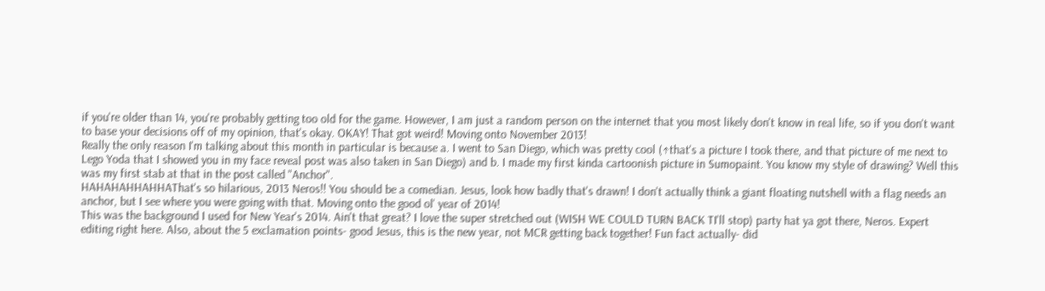if you're older than 14, you're probably getting too old for the game. However, I am just a random person on the internet that you most likely don't know in real life, so if you don't want to base your decisions off of my opinion, that's okay. OKAY! That got weird! Moving onto November 2013!
Really the only reason I'm talking about this month in particular is because a. I went to San Diego, which was pretty cool (↑that's a picture I took there, and that picture of me next to Lego Yoda that I showed you in my face reveal post was also taken in San Diego) and b. I made my first kinda cartoonish picture in Sumopaint. You know my style of drawing? Well this was my first stab at that in the post called "Anchor".
HAHAHAHHAHHAThat's so hilarious, 2013 Neros!! You should be a comedian. Jesus, look how badly that's drawn! I don't actually think a giant floating nutshell with a flag needs an anchor, but I see where you were going with that. Moving onto the good ol' year of 2014!
This was the background I used for New Year's 2014. Ain't that great? I love the super stretched out (WISH WE COULD TURN BACK TI'll stop) party hat ya got there, Neros. Expert editing right here. Also, about the 5 exclamation points- good Jesus, this is the new year, not MCR getting back together! Fun fact actually- did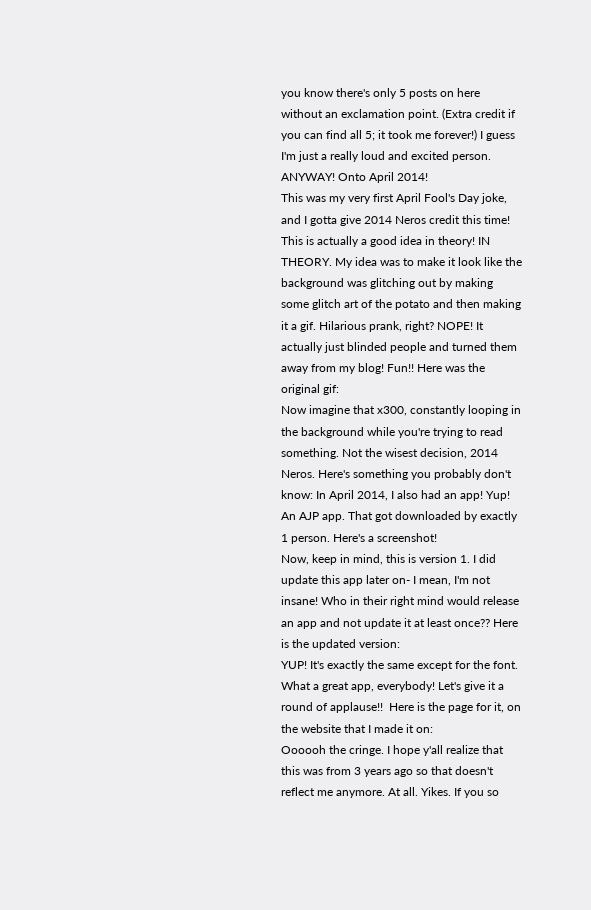you know there's only 5 posts on here without an exclamation point. (Extra credit if you can find all 5; it took me forever!) I guess I'm just a really loud and excited person. ANYWAY! Onto April 2014!
This was my very first April Fool's Day joke, and I gotta give 2014 Neros credit this time! This is actually a good idea in theory! IN THEORY. My idea was to make it look like the background was glitching out by making some glitch art of the potato and then making it a gif. Hilarious prank, right? NOPE! It actually just blinded people and turned them away from my blog! Fun!! Here was the original gif:
Now imagine that x300, constantly looping in the background while you're trying to read something. Not the wisest decision, 2014 Neros. Here's something you probably don't know: In April 2014, I also had an app! Yup! An AJP app. That got downloaded by exactly 1 person. Here's a screenshot!
Now, keep in mind, this is version 1. I did update this app later on- I mean, I'm not insane! Who in their right mind would release an app and not update it at least once?? Here is the updated version:
YUP! It's exactly the same except for the font. What a great app, everybody! Let's give it a round of applause!!  Here is the page for it, on the website that I made it on:
Oooooh the cringe. I hope y'all realize that this was from 3 years ago so that doesn't reflect me anymore. At all. Yikes. If you so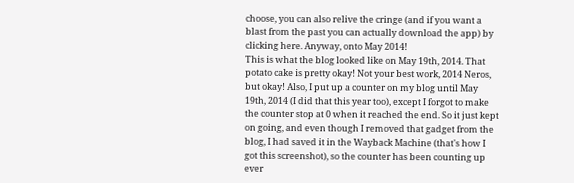choose, you can also relive the cringe (and if you want a blast from the past you can actually download the app) by clicking here. Anyway, onto May 2014!
This is what the blog looked like on May 19th, 2014. That potato cake is pretty okay! Not your best work, 2014 Neros, but okay! Also, I put up a counter on my blog until May 19th, 2014 (I did that this year too), except I forgot to make the counter stop at 0 when it reached the end. So it just kept on going, and even though I removed that gadget from the blog, I had saved it in the Wayback Machine (that's how I got this screenshot), so the counter has been counting up ever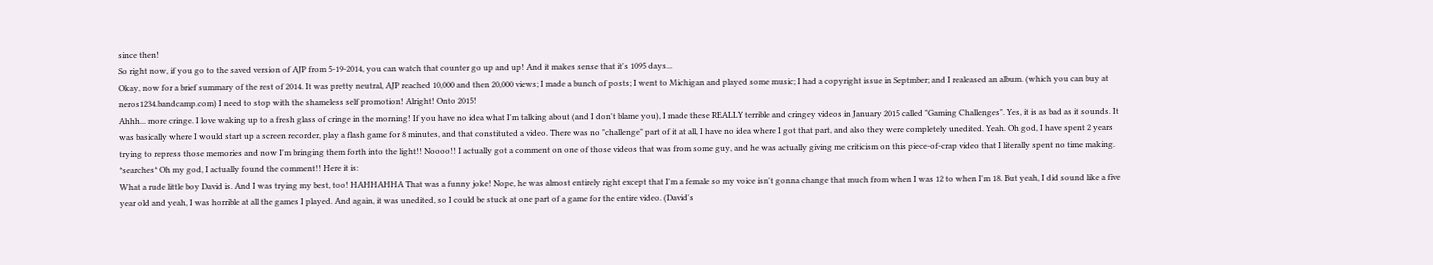since then!
So right now, if you go to the saved version of AJP from 5-19-2014, you can watch that counter go up and up! And it makes sense that it's 1095 days...
Okay, now for a brief summary of the rest of 2014. It was pretty neutral, AJP reached 10,000 and then 20,000 views; I made a bunch of posts; I went to Michigan and played some music; I had a copyright issue in Septmber; and I realeased an album. (which you can buy at neros1234.bandcamp.com) I need to stop with the shameless self promotion! Alright! Onto 2015!
Ahhh... more cringe. I love waking up to a fresh glass of cringe in the morning! If you have no idea what I'm talking about (and I don't blame you), I made these REALLY terrible and cringey videos in January 2015 called "Gaming Challenges". Yes, it is as bad as it sounds. It was basically where I would start up a screen recorder, play a flash game for 8 minutes, and that constituted a video. There was no "challenge" part of it at all, I have no idea where I got that part, and also they were completely unedited. Yeah. Oh god, I have spent 2 years trying to repress those memories and now I'm bringing them forth into the light!! Noooo!! I actually got a comment on one of those videos that was from some guy, and he was actually giving me criticism on this piece-of-crap video that I literally spent no time making. *searches* Oh my god, I actually found the comment!! Here it is:
What a rude little boy David is. And I was trying my best, too! HAHHAHHA That was a funny joke! Nope, he was almost entirely right except that I'm a female so my voice isn't gonna change that much from when I was 12 to when I'm 18. But yeah, I did sound like a five year old and yeah, I was horrible at all the games I played. And again, it was unedited, so I could be stuck at one part of a game for the entire video. (David's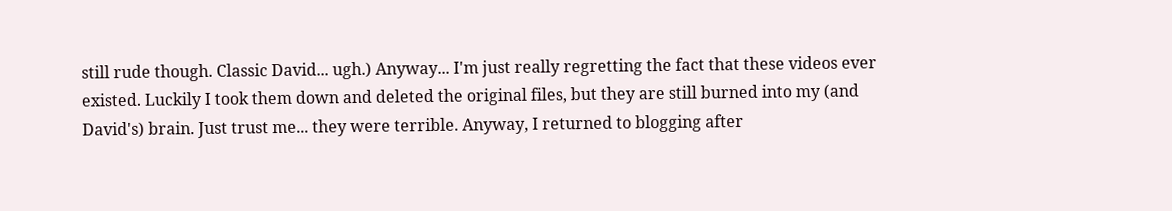still rude though. Classic David... ugh.) Anyway... I'm just really regretting the fact that these videos ever existed. Luckily I took them down and deleted the original files, but they are still burned into my (and David's) brain. Just trust me... they were terrible. Anyway, I returned to blogging after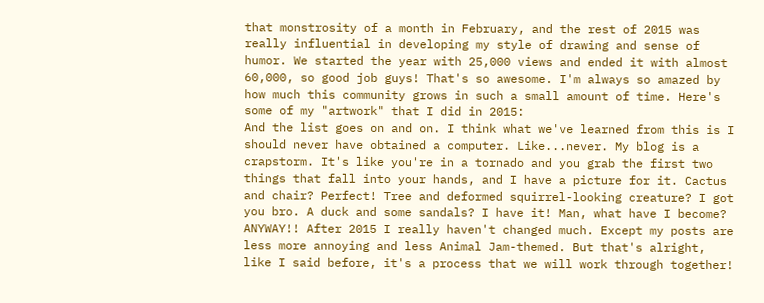that monstrosity of a month in February, and the rest of 2015 was really influential in developing my style of drawing and sense of humor. We started the year with 25,000 views and ended it with almost 60,000, so good job guys! That's so awesome. I'm always so amazed by how much this community grows in such a small amount of time. Here's some of my "artwork" that I did in 2015:
And the list goes on and on. I think what we've learned from this is I should never have obtained a computer. Like...never. My blog is a crapstorm. It's like you're in a tornado and you grab the first two things that fall into your hands, and I have a picture for it. Cactus and chair? Perfect! Tree and deformed squirrel-looking creature? I got you bro. A duck and some sandals? I have it! Man, what have I become? ANYWAY!! After 2015 I really haven't changed much. Except my posts are less more annoying and less Animal Jam-themed. But that's alright, like I said before, it's a process that we will work through together!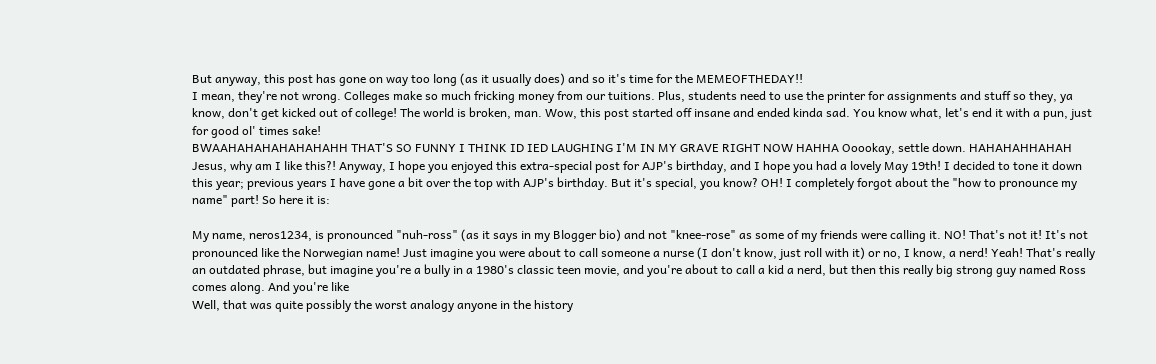But anyway, this post has gone on way too long (as it usually does) and so it's time for the MEMEOFTHEDAY!!
I mean, they're not wrong. Colleges make so much fricking money from our tuitions. Plus, students need to use the printer for assignments and stuff so they, ya know, don't get kicked out of college! The world is broken, man. Wow, this post started off insane and ended kinda sad. You know what, let's end it with a pun, just for good ol' times sake!
BWAAHAHAHAHAHAHAHH THAT'S SO FUNNY I THINK ID IED LAUGHING I'M IN MY GRAVE RIGHT NOW HAHHA Ooookay, settle down. HAHAHAHHAHAH Jesus, why am I like this?! Anyway, I hope you enjoyed this extra-special post for AJP's birthday, and I hope you had a lovely May 19th! I decided to tone it down this year; previous years I have gone a bit over the top with AJP's birthday. But it's special, you know? OH! I completely forgot about the "how to pronounce my name" part! So here it is:

My name, neros1234, is pronounced "nuh-ross" (as it says in my Blogger bio) and not "knee-rose" as some of my friends were calling it. NO! That's not it! It's not pronounced like the Norwegian name! Just imagine you were about to call someone a nurse (I don't know, just roll with it) or no, I know, a nerd! Yeah! That's really an outdated phrase, but imagine you're a bully in a 1980's classic teen movie, and you're about to call a kid a nerd, but then this really big strong guy named Ross comes along. And you're like
Well, that was quite possibly the worst analogy anyone in the history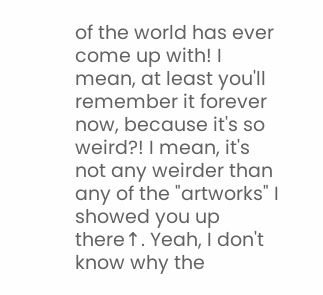of the world has ever come up with! I mean, at least you'll remember it forever now, because it's so weird?! I mean, it's not any weirder than any of the "artworks" I showed you up there↑. Yeah, I don't know why the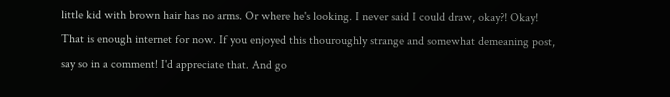little kid with brown hair has no arms. Or where he's looking. I never said I could draw, okay?! Okay! That is enough internet for now. If you enjoyed this thouroughly strange and somewhat demeaning post, say so in a comment! I'd appreciate that. And go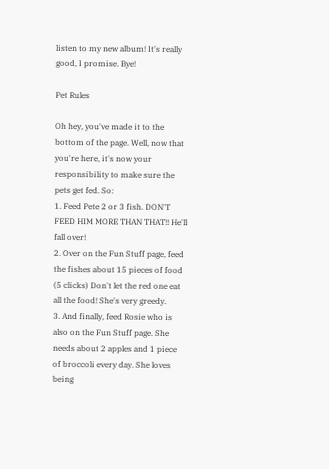listen to my new album! It's really good, I promise. Bye!

Pet Rules

Oh hey, you've made it to the bottom of the page. Well, now that you're here, it's now your responsibility to make sure the pets get fed. So:
1. Feed Pete 2 or 3 fish. DON'T FEED HIM MORE THAN THAT!! He'll fall over!
2. Over on the Fun Stuff page, feed the fishes about 15 pieces of food (5 clicks) Don't let the red one eat all the food! She's very greedy.
3. And finally, feed Rosie who is also on the Fun Stuff page. She needs about 2 apples and 1 piece of broccoli every day. She loves being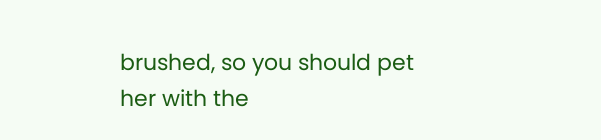brushed, so you should pet her with the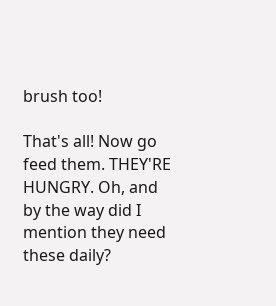brush too!

That's all! Now go feed them. THEY'RE HUNGRY. Oh, and by the way did I mention they need these daily?